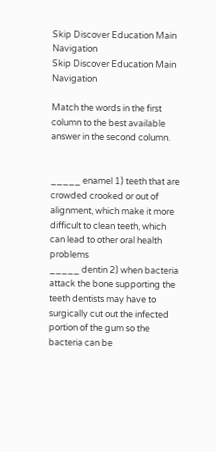Skip Discover Education Main Navigation
Skip Discover Education Main Navigation

Match the words in the first column to the best available answer in the second column.


_____ enamel 1) teeth that are crowded crooked or out of alignment, which make it more difficult to clean teeth, which can lead to other oral health problems
_____ dentin 2) when bacteria attack the bone supporting the teeth dentists may have to surgically cut out the infected portion of the gum so the bacteria can be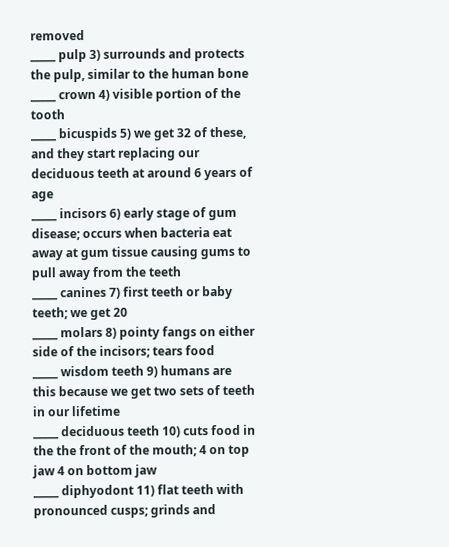removed
_____ pulp 3) surrounds and protects the pulp, similar to the human bone
_____ crown 4) visible portion of the tooth
_____ bicuspids 5) we get 32 of these, and they start replacing our deciduous teeth at around 6 years of age
_____ incisors 6) early stage of gum disease; occurs when bacteria eat away at gum tissue causing gums to pull away from the teeth
_____ canines 7) first teeth or baby teeth; we get 20
_____ molars 8) pointy fangs on either side of the incisors; tears food
_____ wisdom teeth 9) humans are this because we get two sets of teeth in our lifetime
_____ deciduous teeth 10) cuts food in the the front of the mouth; 4 on top jaw 4 on bottom jaw
_____ diphyodont 11) flat teeth with pronounced cusps; grinds and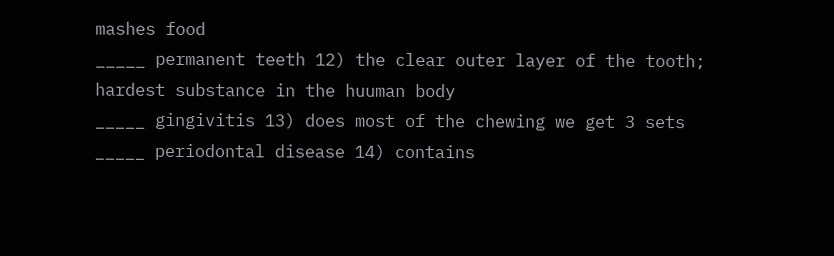mashes food
_____ permanent teeth 12) the clear outer layer of the tooth; hardest substance in the huuman body
_____ gingivitis 13) does most of the chewing we get 3 sets
_____ periodontal disease 14) contains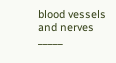blood vessels and nerves
_____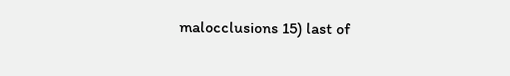malocclusions 15) last of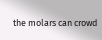the molars can crowd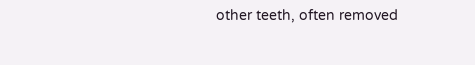other teeth, often removed